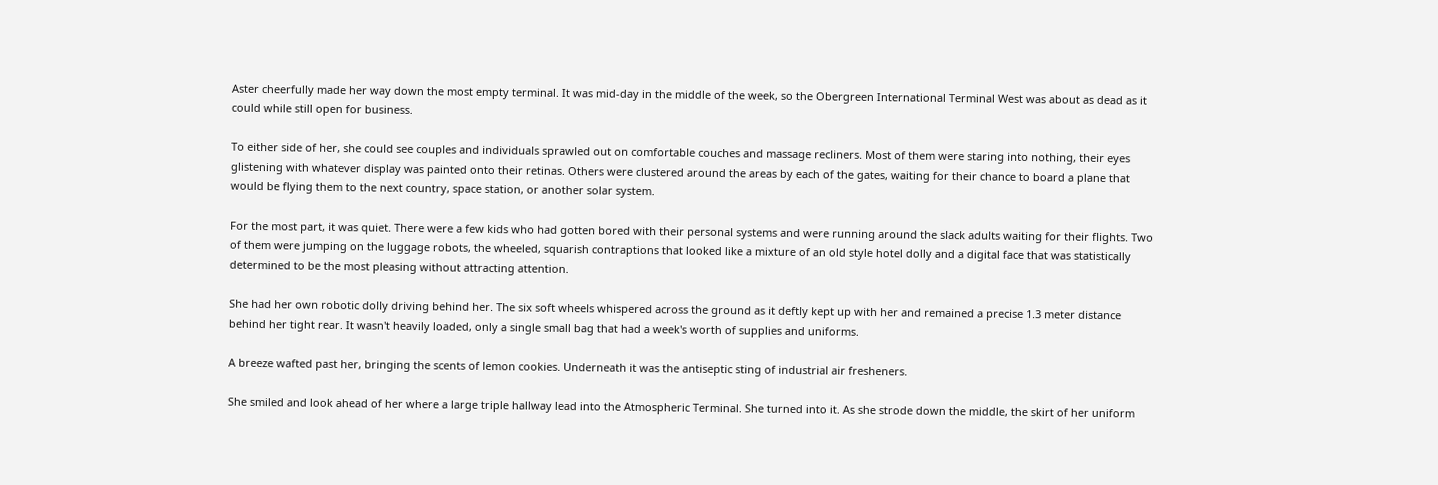Aster cheerfully made her way down the most empty terminal. It was mid-day in the middle of the week, so the Obergreen International Terminal West was about as dead as it could while still open for business.

To either side of her, she could see couples and individuals sprawled out on comfortable couches and massage recliners. Most of them were staring into nothing, their eyes glistening with whatever display was painted onto their retinas. Others were clustered around the areas by each of the gates, waiting for their chance to board a plane that would be flying them to the next country, space station, or another solar system.

For the most part, it was quiet. There were a few kids who had gotten bored with their personal systems and were running around the slack adults waiting for their flights. Two of them were jumping on the luggage robots, the wheeled, squarish contraptions that looked like a mixture of an old style hotel dolly and a digital face that was statistically determined to be the most pleasing without attracting attention.

She had her own robotic dolly driving behind her. The six soft wheels whispered across the ground as it deftly kept up with her and remained a precise 1.3 meter distance behind her tight rear. It wasn't heavily loaded, only a single small bag that had a week's worth of supplies and uniforms.

A breeze wafted past her, bringing the scents of lemon cookies. Underneath it was the antiseptic sting of industrial air fresheners.

She smiled and look ahead of her where a large triple hallway lead into the Atmospheric Terminal. She turned into it. As she strode down the middle, the skirt of her uniform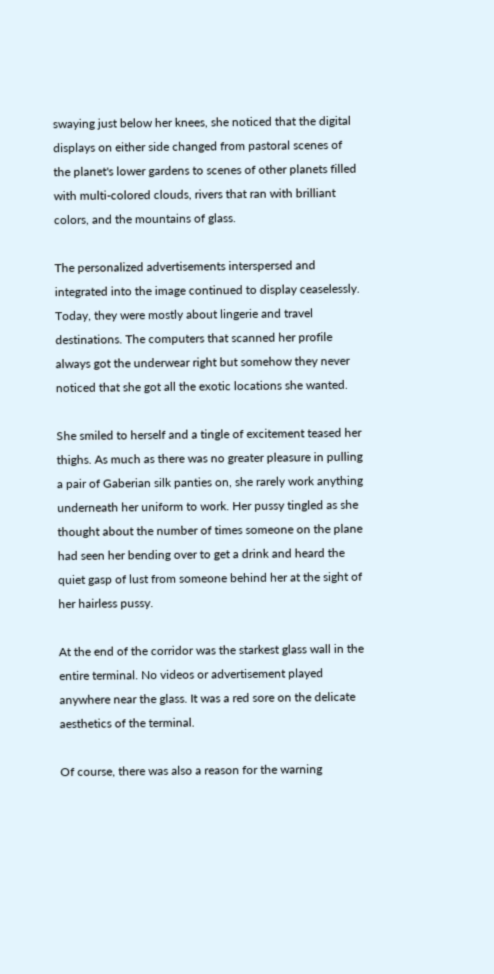swaying just below her knees, she noticed that the digital displays on either side changed from pastoral scenes of the planet's lower gardens to scenes of other planets filled with multi-colored clouds, rivers that ran with brilliant colors, and the mountains of glass.

The personalized advertisements interspersed and integrated into the image continued to display ceaselessly. Today, they were mostly about lingerie and travel destinations. The computers that scanned her profile always got the underwear right but somehow they never noticed that she got all the exotic locations she wanted.

She smiled to herself and a tingle of excitement teased her thighs. As much as there was no greater pleasure in pulling a pair of Gaberian silk panties on, she rarely work anything underneath her uniform to work. Her pussy tingled as she thought about the number of times someone on the plane had seen her bending over to get a drink and heard the quiet gasp of lust from someone behind her at the sight of her hairless pussy.

At the end of the corridor was the starkest glass wall in the entire terminal. No videos or advertisement played anywhere near the glass. It was a red sore on the delicate aesthetics of the terminal.

Of course, there was also a reason for the warning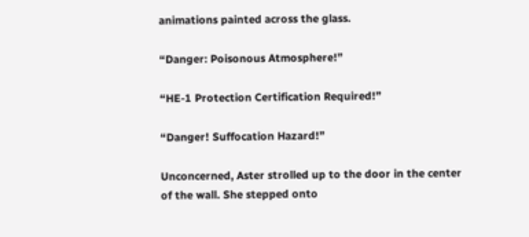animations painted across the glass.

“Danger: Poisonous Atmosphere!”

“HE-1 Protection Certification Required!”

“Danger! Suffocation Hazard!”

Unconcerned, Aster strolled up to the door in the center of the wall. She stepped onto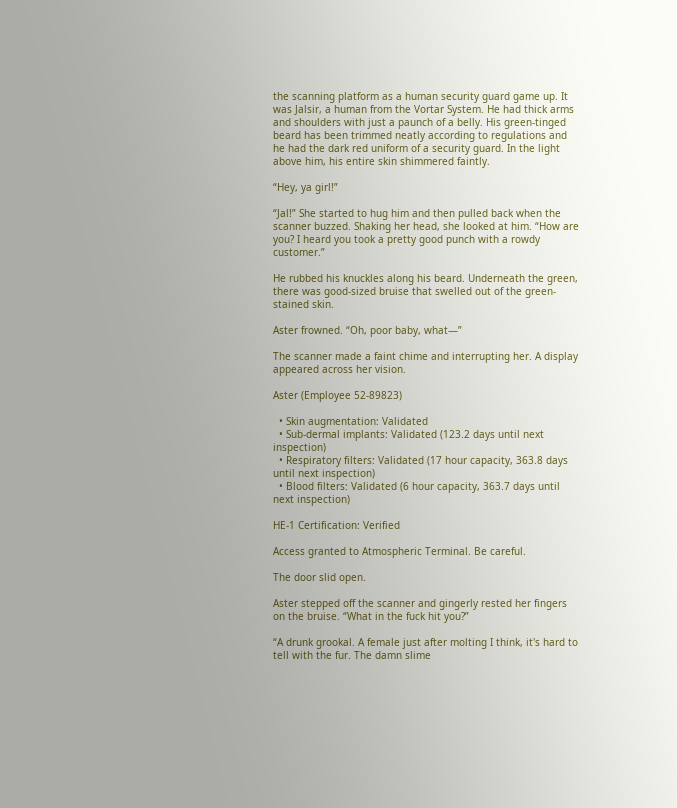the scanning platform as a human security guard game up. It was Jalsir, a human from the Vortar System. He had thick arms and shoulders with just a paunch of a belly. His green-tinged beard has been trimmed neatly according to regulations and he had the dark red uniform of a security guard. In the light above him, his entire skin shimmered faintly.

“Hey, ya girl!”

“Jal!” She started to hug him and then pulled back when the scanner buzzed. Shaking her head, she looked at him. “How are you? I heard you took a pretty good punch with a rowdy customer.”

He rubbed his knuckles along his beard. Underneath the green, there was good-sized bruise that swelled out of the green-stained skin.

Aster frowned. “Oh, poor baby, what—”

The scanner made a faint chime and interrupting her. A display appeared across her vision.

Aster (Employee 52-89823)

  • Skin augmentation: Validated
  • Sub-dermal implants: Validated (123.2 days until next inspection)
  • Respiratory filters: Validated (17 hour capacity, 363.8 days until next inspection)
  • Blood filters: Validated (6 hour capacity, 363.7 days until next inspection)

HE-1 Certification: Verified

Access granted to Atmospheric Terminal. Be careful.

The door slid open.

Aster stepped off the scanner and gingerly rested her fingers on the bruise. “What in the fuck hit you?”

“A drunk grookal. A female just after molting I think, it's hard to tell with the fur. The damn slime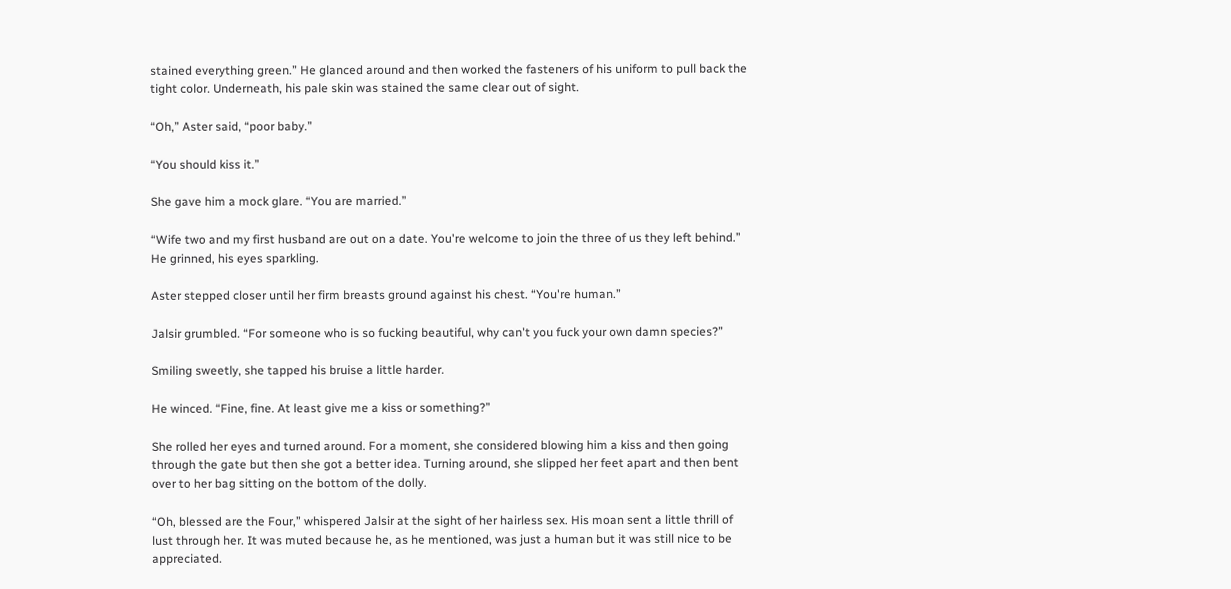stained everything green.” He glanced around and then worked the fasteners of his uniform to pull back the tight color. Underneath, his pale skin was stained the same clear out of sight.

“Oh,” Aster said, “poor baby.”

“You should kiss it.”

She gave him a mock glare. “You are married.”

“Wife two and my first husband are out on a date. You're welcome to join the three of us they left behind.” He grinned, his eyes sparkling.

Aster stepped closer until her firm breasts ground against his chest. “You're human.”

Jalsir grumbled. “For someone who is so fucking beautiful, why can't you fuck your own damn species?”

Smiling sweetly, she tapped his bruise a little harder.

He winced. “Fine, fine. At least give me a kiss or something?”

She rolled her eyes and turned around. For a moment, she considered blowing him a kiss and then going through the gate but then she got a better idea. Turning around, she slipped her feet apart and then bent over to her bag sitting on the bottom of the dolly.

“Oh, blessed are the Four,” whispered Jalsir at the sight of her hairless sex. His moan sent a little thrill of lust through her. It was muted because he, as he mentioned, was just a human but it was still nice to be appreciated.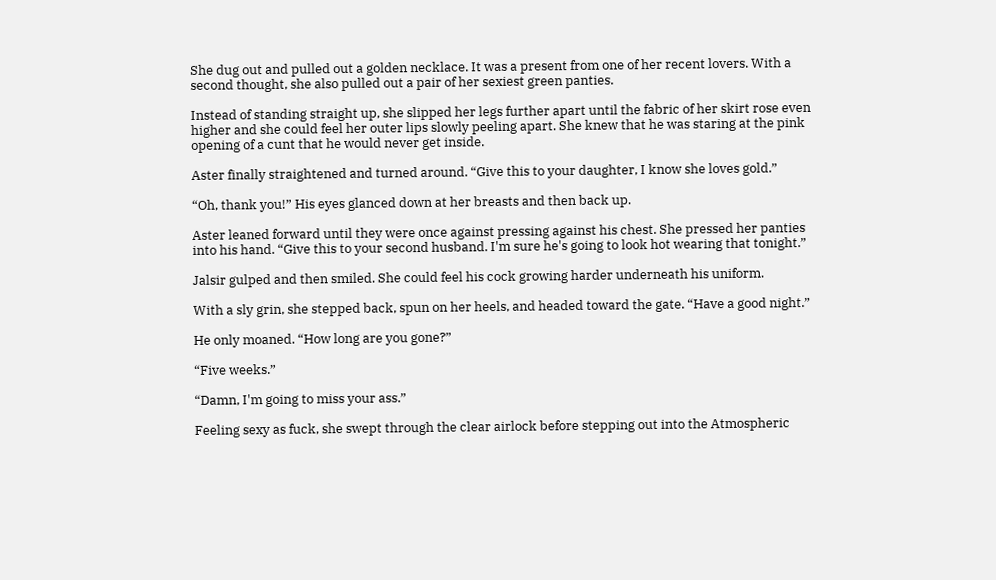She dug out and pulled out a golden necklace. It was a present from one of her recent lovers. With a second thought, she also pulled out a pair of her sexiest green panties.

Instead of standing straight up, she slipped her legs further apart until the fabric of her skirt rose even higher and she could feel her outer lips slowly peeling apart. She knew that he was staring at the pink opening of a cunt that he would never get inside.

Aster finally straightened and turned around. “Give this to your daughter, I know she loves gold.”

“Oh, thank you!” His eyes glanced down at her breasts and then back up.

Aster leaned forward until they were once against pressing against his chest. She pressed her panties into his hand. “Give this to your second husband. I'm sure he's going to look hot wearing that tonight.”

Jalsir gulped and then smiled. She could feel his cock growing harder underneath his uniform.

With a sly grin, she stepped back, spun on her heels, and headed toward the gate. “Have a good night.”

He only moaned. “How long are you gone?”

“Five weeks.”

“Damn, I'm going to miss your ass.”

Feeling sexy as fuck, she swept through the clear airlock before stepping out into the Atmospheric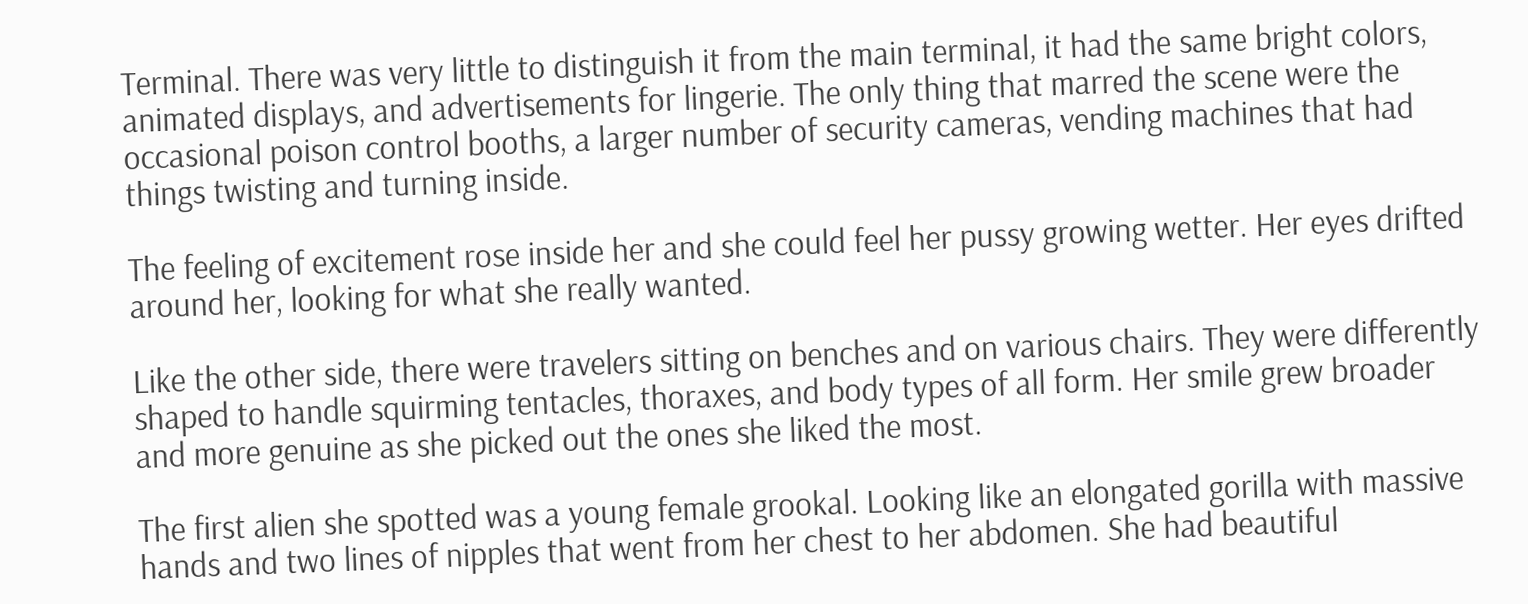Terminal. There was very little to distinguish it from the main terminal, it had the same bright colors, animated displays, and advertisements for lingerie. The only thing that marred the scene were the occasional poison control booths, a larger number of security cameras, vending machines that had things twisting and turning inside.

The feeling of excitement rose inside her and she could feel her pussy growing wetter. Her eyes drifted around her, looking for what she really wanted.

Like the other side, there were travelers sitting on benches and on various chairs. They were differently shaped to handle squirming tentacles, thoraxes, and body types of all form. Her smile grew broader and more genuine as she picked out the ones she liked the most.

The first alien she spotted was a young female grookal. Looking like an elongated gorilla with massive hands and two lines of nipples that went from her chest to her abdomen. She had beautiful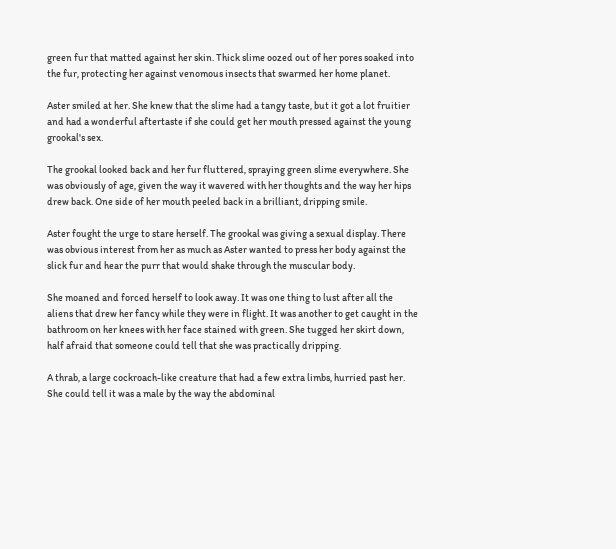green fur that matted against her skin. Thick slime oozed out of her pores soaked into the fur, protecting her against venomous insects that swarmed her home planet.

Aster smiled at her. She knew that the slime had a tangy taste, but it got a lot fruitier and had a wonderful aftertaste if she could get her mouth pressed against the young grookal's sex.

The grookal looked back and her fur fluttered, spraying green slime everywhere. She was obviously of age, given the way it wavered with her thoughts and the way her hips drew back. One side of her mouth peeled back in a brilliant, dripping smile.

Aster fought the urge to stare herself. The grookal was giving a sexual display. There was obvious interest from her as much as Aster wanted to press her body against the slick fur and hear the purr that would shake through the muscular body.

She moaned and forced herself to look away. It was one thing to lust after all the aliens that drew her fancy while they were in flight. It was another to get caught in the bathroom on her knees with her face stained with green. She tugged her skirt down, half afraid that someone could tell that she was practically dripping.

A thrab, a large cockroach-like creature that had a few extra limbs, hurried past her. She could tell it was a male by the way the abdominal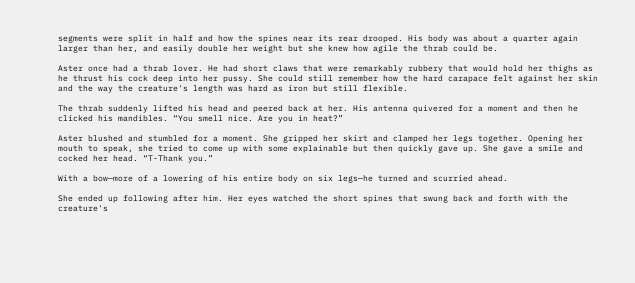segments were split in half and how the spines near its rear drooped. His body was about a quarter again larger than her, and easily double her weight but she knew how agile the thrab could be.

Aster once had a thrab lover. He had short claws that were remarkably rubbery that would hold her thighs as he thrust his cock deep into her pussy. She could still remember how the hard carapace felt against her skin and the way the creature's length was hard as iron but still flexible.

The thrab suddenly lifted his head and peered back at her. His antenna quivered for a moment and then he clicked his mandibles. “You smell nice. Are you in heat?”

Aster blushed and stumbled for a moment. She gripped her skirt and clamped her legs together. Opening her mouth to speak, she tried to come up with some explainable but then quickly gave up. She gave a smile and cocked her head. “T-Thank you.”

With a bow—more of a lowering of his entire body on six legs—he turned and scurried ahead.

She ended up following after him. Her eyes watched the short spines that swung back and forth with the creature's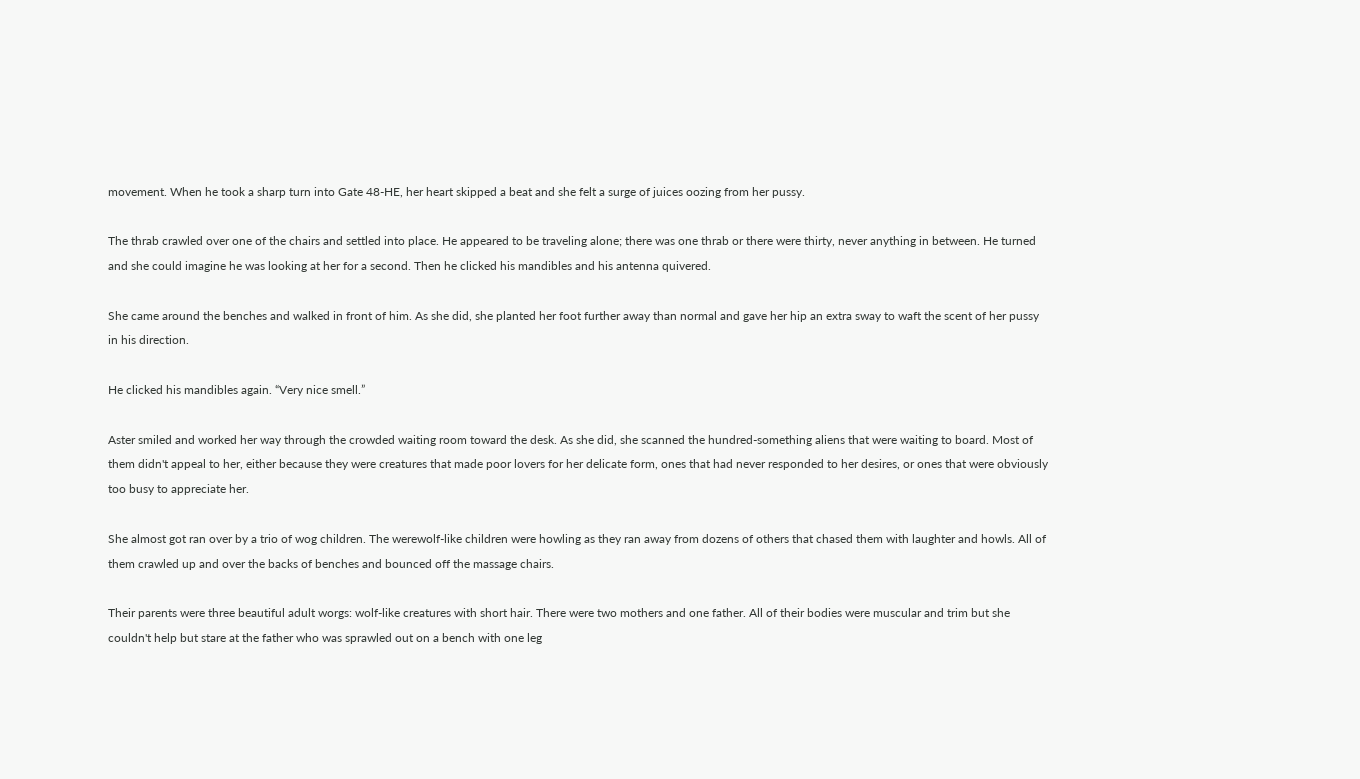movement. When he took a sharp turn into Gate 48-HE, her heart skipped a beat and she felt a surge of juices oozing from her pussy.

The thrab crawled over one of the chairs and settled into place. He appeared to be traveling alone; there was one thrab or there were thirty, never anything in between. He turned and she could imagine he was looking at her for a second. Then he clicked his mandibles and his antenna quivered.

She came around the benches and walked in front of him. As she did, she planted her foot further away than normal and gave her hip an extra sway to waft the scent of her pussy in his direction.

He clicked his mandibles again. “Very nice smell.”

Aster smiled and worked her way through the crowded waiting room toward the desk. As she did, she scanned the hundred-something aliens that were waiting to board. Most of them didn't appeal to her, either because they were creatures that made poor lovers for her delicate form, ones that had never responded to her desires, or ones that were obviously too busy to appreciate her.

She almost got ran over by a trio of wog children. The werewolf-like children were howling as they ran away from dozens of others that chased them with laughter and howls. All of them crawled up and over the backs of benches and bounced off the massage chairs.

Their parents were three beautiful adult worgs: wolf-like creatures with short hair. There were two mothers and one father. All of their bodies were muscular and trim but she couldn't help but stare at the father who was sprawled out on a bench with one leg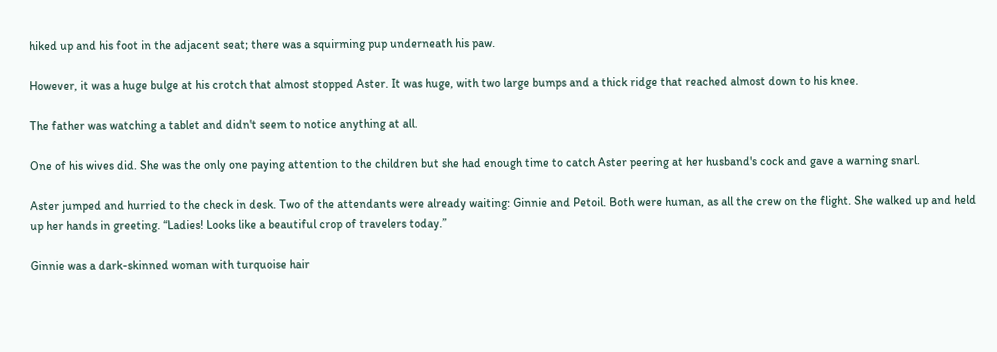hiked up and his foot in the adjacent seat; there was a squirming pup underneath his paw.

However, it was a huge bulge at his crotch that almost stopped Aster. It was huge, with two large bumps and a thick ridge that reached almost down to his knee.

The father was watching a tablet and didn't seem to notice anything at all.

One of his wives did. She was the only one paying attention to the children but she had enough time to catch Aster peering at her husband's cock and gave a warning snarl.

Aster jumped and hurried to the check in desk. Two of the attendants were already waiting: Ginnie and Petoil. Both were human, as all the crew on the flight. She walked up and held up her hands in greeting. “Ladies! Looks like a beautiful crop of travelers today.”

Ginnie was a dark-skinned woman with turquoise hair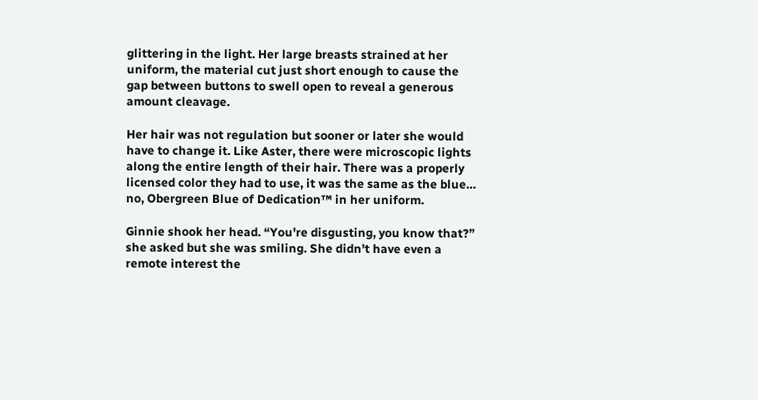glittering in the light. Her large breasts strained at her uniform, the material cut just short enough to cause the gap between buttons to swell open to reveal a generous amount cleavage.

Her hair was not regulation but sooner or later she would have to change it. Like Aster, there were microscopic lights along the entire length of their hair. There was a properly licensed color they had to use, it was the same as the blue… no, Obergreen Blue of Dedication™ in her uniform.

Ginnie shook her head. “You're disgusting, you know that?” she asked but she was smiling. She didn't have even a remote interest the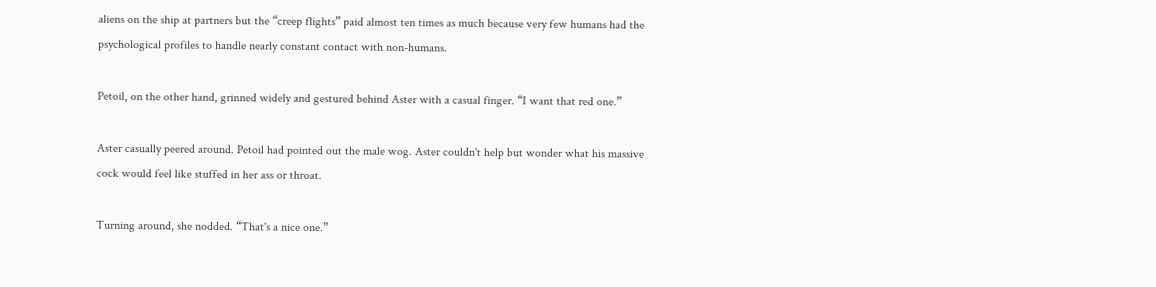aliens on the ship at partners but the “creep flights” paid almost ten times as much because very few humans had the psychological profiles to handle nearly constant contact with non-humans.

Petoil, on the other hand, grinned widely and gestured behind Aster with a casual finger. “I want that red one.”

Aster casually peered around. Petoil had pointed out the male wog. Aster couldn't help but wonder what his massive cock would feel like stuffed in her ass or throat.

Turning around, she nodded. “That's a nice one.”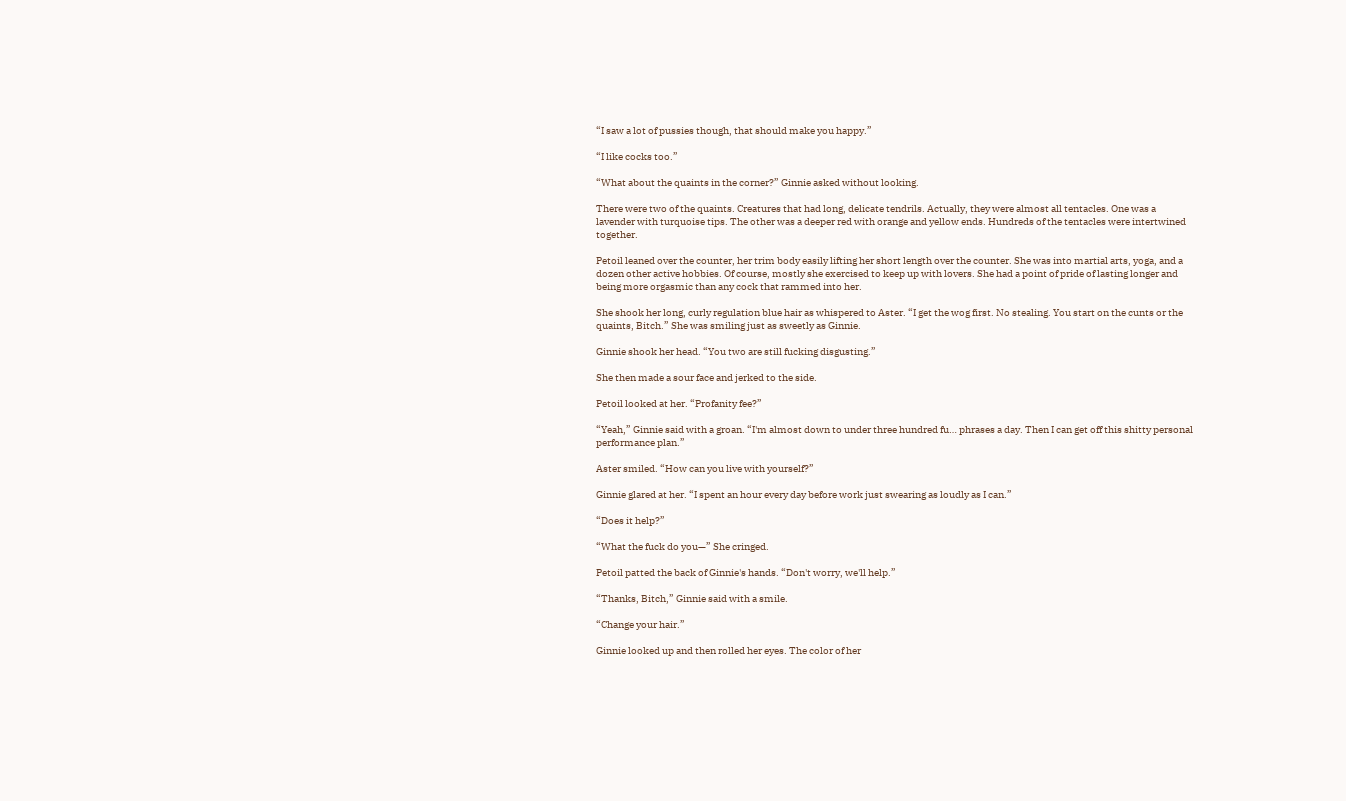“I saw a lot of pussies though, that should make you happy.”

“I like cocks too.”

“What about the quaints in the corner?” Ginnie asked without looking.

There were two of the quaints. Creatures that had long, delicate tendrils. Actually, they were almost all tentacles. One was a lavender with turquoise tips. The other was a deeper red with orange and yellow ends. Hundreds of the tentacles were intertwined together.

Petoil leaned over the counter, her trim body easily lifting her short length over the counter. She was into martial arts, yoga, and a dozen other active hobbies. Of course, mostly she exercised to keep up with lovers. She had a point of pride of lasting longer and being more orgasmic than any cock that rammed into her.

She shook her long, curly regulation blue hair as whispered to Aster. “I get the wog first. No stealing. You start on the cunts or the quaints, Bitch.” She was smiling just as sweetly as Ginnie.

Ginnie shook her head. “You two are still fucking disgusting.”

She then made a sour face and jerked to the side.

Petoil looked at her. “Profanity fee?”

“Yeah,” Ginnie said with a groan. “I'm almost down to under three hundred fu… phrases a day. Then I can get off this shitty personal performance plan.”

Aster smiled. “How can you live with yourself?”

Ginnie glared at her. “I spent an hour every day before work just swearing as loudly as I can.”

“Does it help?”

“What the fuck do you—” She cringed.

Petoil patted the back of Ginnie's hands. “Don't worry, we'll help.”

“Thanks, Bitch,” Ginnie said with a smile.

“Change your hair.”

Ginnie looked up and then rolled her eyes. The color of her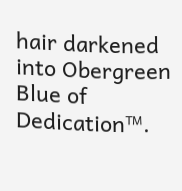hair darkened into Obergreen Blue of Dedication™.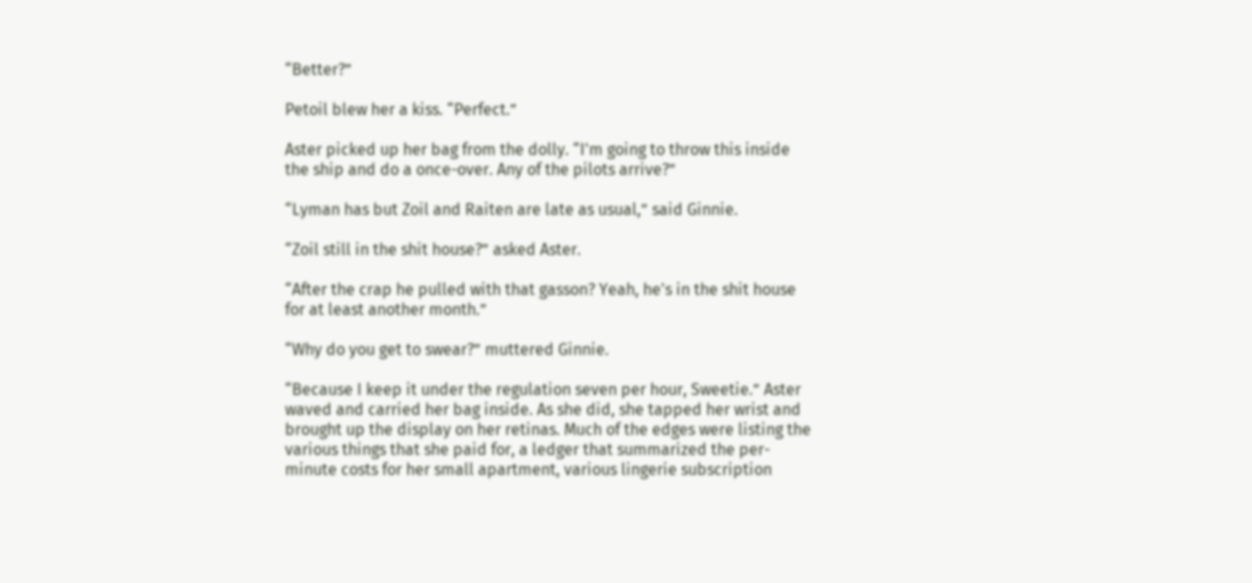“Better?”

Petoil blew her a kiss. “Perfect.”

Aster picked up her bag from the dolly. “I'm going to throw this inside the ship and do a once-over. Any of the pilots arrive?”

“Lyman has but Zoil and Raiten are late as usual,” said Ginnie.

“Zoil still in the shit house?” asked Aster.

“After the crap he pulled with that gasson? Yeah, he's in the shit house for at least another month.”

“Why do you get to swear?” muttered Ginnie.

“Because I keep it under the regulation seven per hour, Sweetie.” Aster waved and carried her bag inside. As she did, she tapped her wrist and brought up the display on her retinas. Much of the edges were listing the various things that she paid for, a ledger that summarized the per-minute costs for her small apartment, various lingerie subscription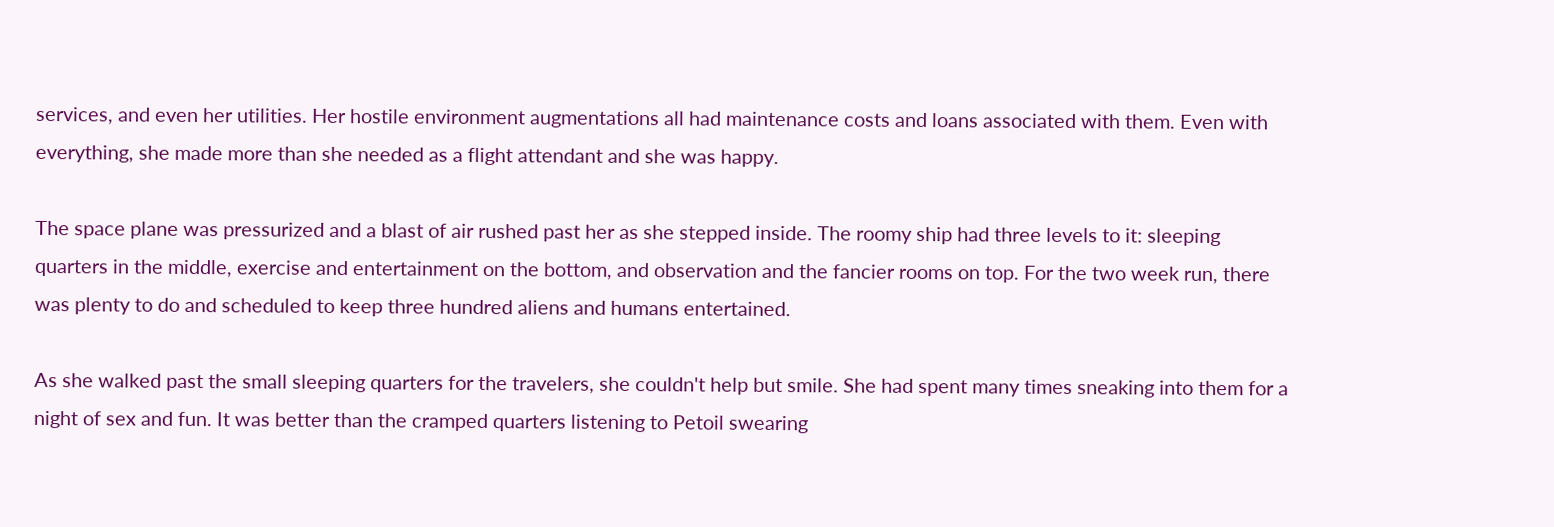services, and even her utilities. Her hostile environment augmentations all had maintenance costs and loans associated with them. Even with everything, she made more than she needed as a flight attendant and she was happy.

The space plane was pressurized and a blast of air rushed past her as she stepped inside. The roomy ship had three levels to it: sleeping quarters in the middle, exercise and entertainment on the bottom, and observation and the fancier rooms on top. For the two week run, there was plenty to do and scheduled to keep three hundred aliens and humans entertained.

As she walked past the small sleeping quarters for the travelers, she couldn't help but smile. She had spent many times sneaking into them for a night of sex and fun. It was better than the cramped quarters listening to Petoil swearing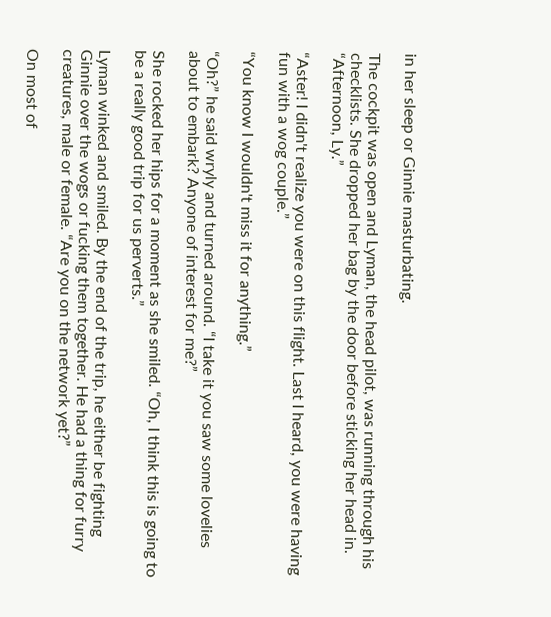in her sleep or Ginnie masturbating.

The cockpit was open and Lyman, the head pilot, was running through his checklists. She dropped her bag by the door before sticking her head in. “Afternoon, Ly.”

“Aster! I didn't realize you were on this flight. Last I heard, you were having fun with a wog couple.”

“You know I wouldn't miss it for anything.”

“Oh?” he said wryly and turned around. “I take it you saw some lovelies about to embark? Anyone of interest for me?”

She rocked her hips for a moment as she smiled. “Oh, I think this is going to be a really good trip for us perverts.”

Lyman winked and smiled. By the end of the trip, he either be fighting Ginnie over the wogs or fucking them together. He had a thing for furry creatures, male or female. “Are you on the network yet?”

On most of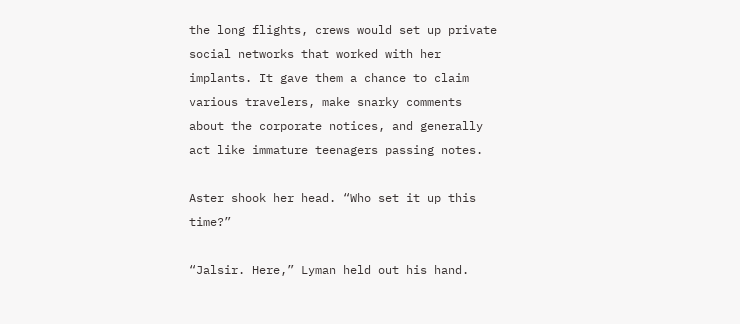the long flights, crews would set up private social networks that worked with her implants. It gave them a chance to claim various travelers, make snarky comments about the corporate notices, and generally act like immature teenagers passing notes.

Aster shook her head. “Who set it up this time?”

“Jalsir. Here,” Lyman held out his hand.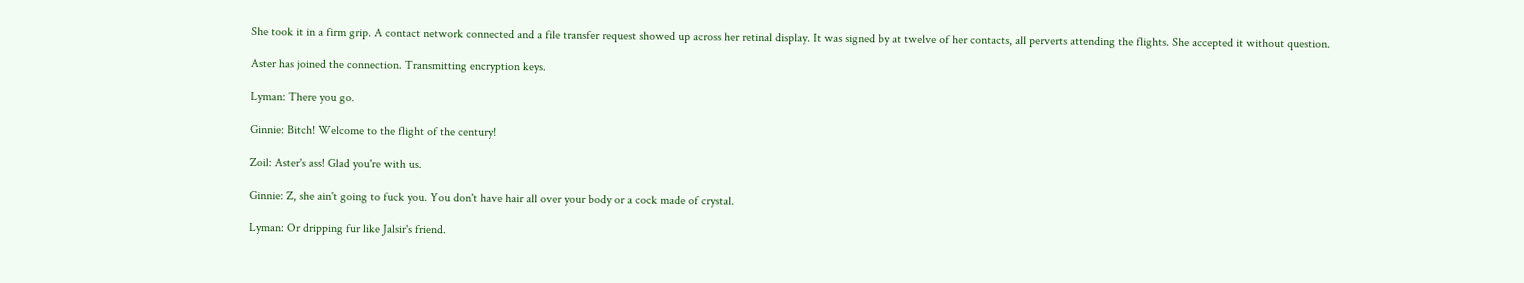She took it in a firm grip. A contact network connected and a file transfer request showed up across her retinal display. It was signed by at twelve of her contacts, all perverts attending the flights. She accepted it without question.

Aster has joined the connection. Transmitting encryption keys.

Lyman: There you go.

Ginnie: Bitch! Welcome to the flight of the century!

Zoil: Aster's ass! Glad you're with us.

Ginnie: Z, she ain't going to fuck you. You don't have hair all over your body or a cock made of crystal.

Lyman: Or dripping fur like Jalsir's friend.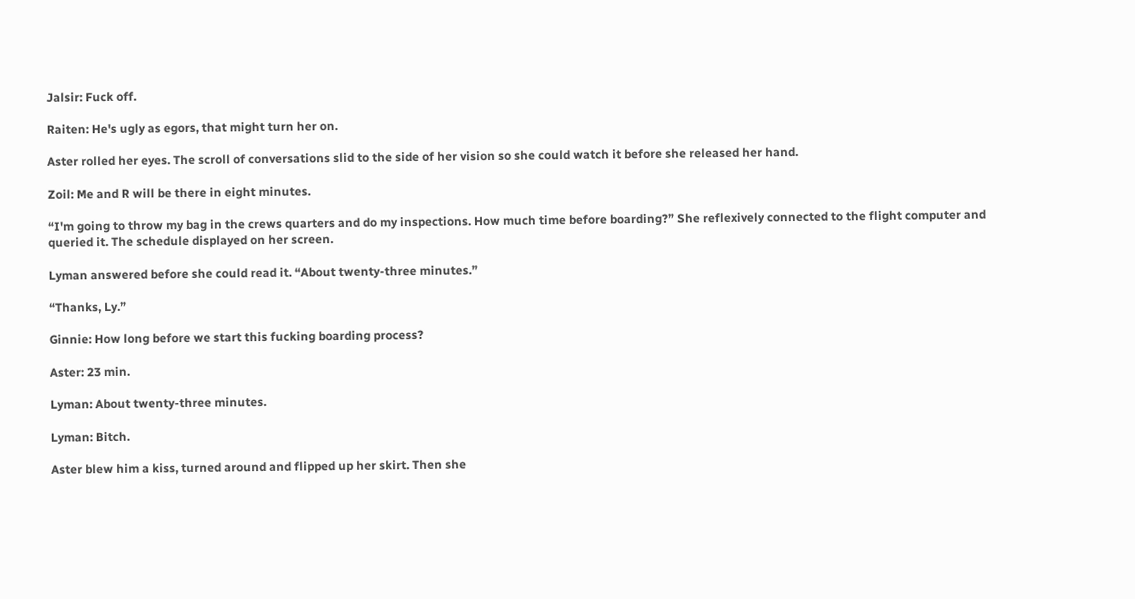Jalsir: Fuck off.

Raiten: He's ugly as egors, that might turn her on.

Aster rolled her eyes. The scroll of conversations slid to the side of her vision so she could watch it before she released her hand.

Zoil: Me and R will be there in eight minutes.

“I'm going to throw my bag in the crews quarters and do my inspections. How much time before boarding?” She reflexively connected to the flight computer and queried it. The schedule displayed on her screen.

Lyman answered before she could read it. “About twenty-three minutes.”

“Thanks, Ly.”

Ginnie: How long before we start this fucking boarding process?

Aster: 23 min.

Lyman: About twenty-three minutes.

Lyman: Bitch.

Aster blew him a kiss, turned around and flipped up her skirt. Then she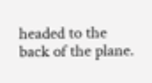headed to the back of the plane.